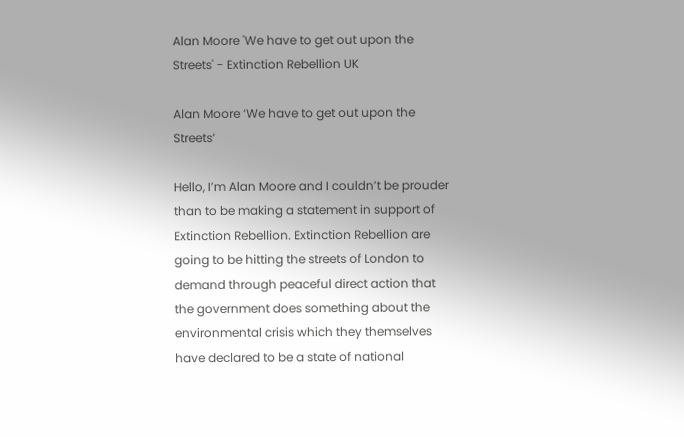Alan Moore 'We have to get out upon the Streets' - Extinction Rebellion UK

Alan Moore ‘We have to get out upon the Streets’

Hello, I’m Alan Moore and I couldn’t be prouder than to be making a statement in support of Extinction Rebellion. Extinction Rebellion are going to be hitting the streets of London to demand through peaceful direct action that the government does something about the environmental crisis which they themselves have declared to be a state of national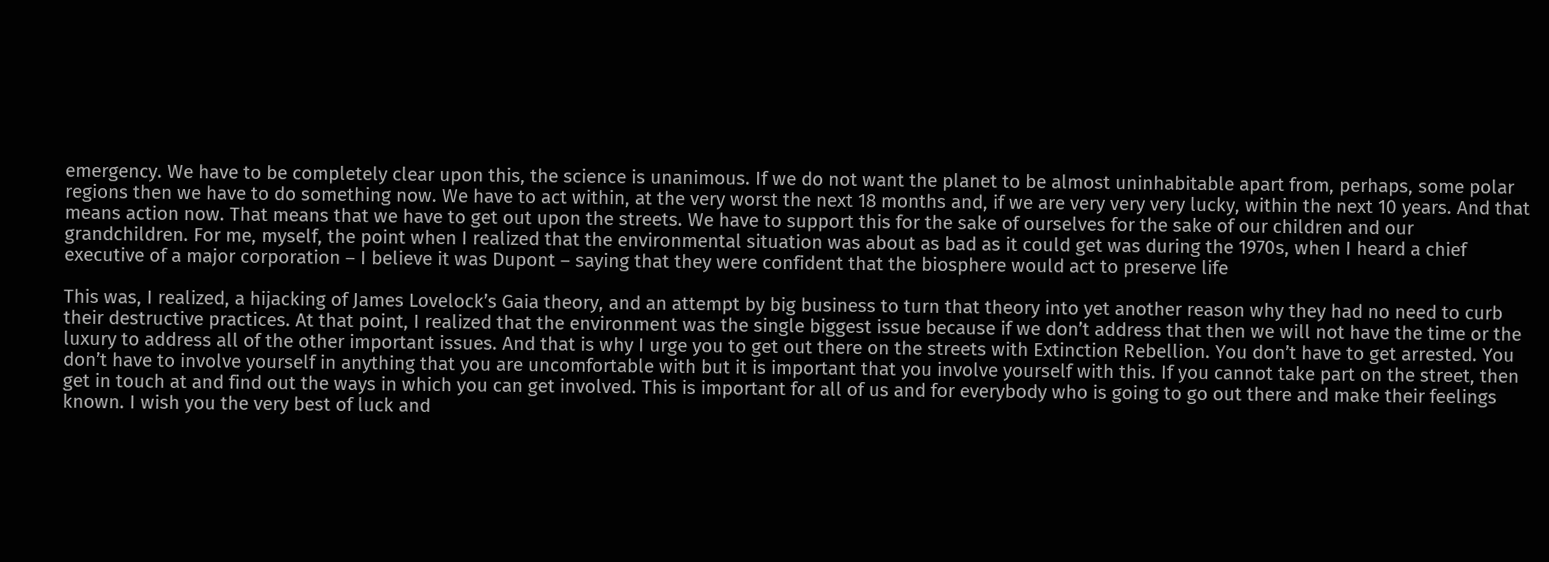emergency. We have to be completely clear upon this, the science is unanimous. If we do not want the planet to be almost uninhabitable apart from, perhaps, some polar regions then we have to do something now. We have to act within, at the very worst the next 18 months and, if we are very very very lucky, within the next 10 years. And that means action now. That means that we have to get out upon the streets. We have to support this for the sake of ourselves for the sake of our children and our grandchildren. For me, myself, the point when I realized that the environmental situation was about as bad as it could get was during the 1970s, when I heard a chief executive of a major corporation – I believe it was Dupont – saying that they were confident that the biosphere would act to preserve life

This was, I realized, a hijacking of James Lovelock’s Gaia theory, and an attempt by big business to turn that theory into yet another reason why they had no need to curb their destructive practices. At that point, I realized that the environment was the single biggest issue because if we don’t address that then we will not have the time or the luxury to address all of the other important issues. And that is why I urge you to get out there on the streets with Extinction Rebellion. You don’t have to get arrested. You don’t have to involve yourself in anything that you are uncomfortable with but it is important that you involve yourself with this. If you cannot take part on the street, then get in touch at and find out the ways in which you can get involved. This is important for all of us and for everybody who is going to go out there and make their feelings known. I wish you the very best of luck and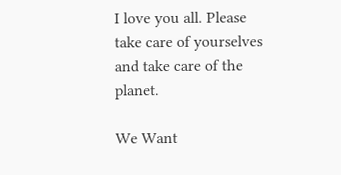I love you all. Please take care of yourselves and take care of the planet.

We Want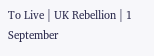To Live | UK Rebellion | 1 September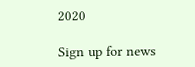2020

Sign up for news